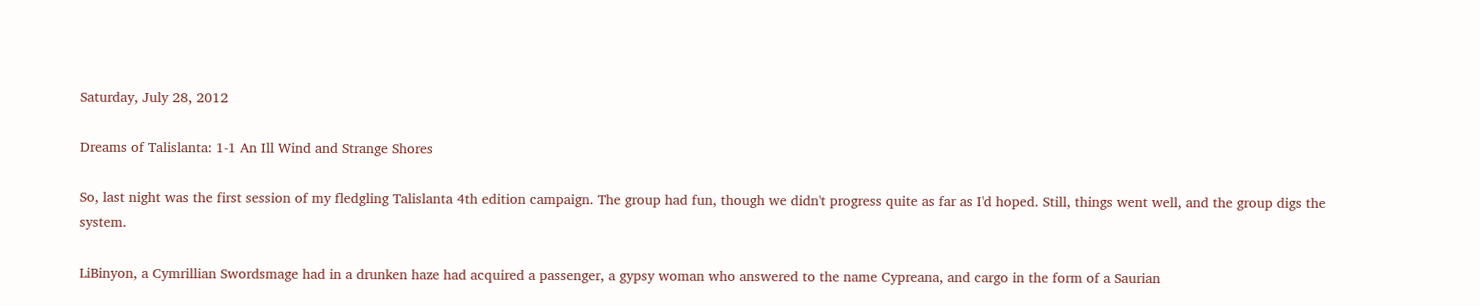Saturday, July 28, 2012

Dreams of Talislanta: 1-1 An Ill Wind and Strange Shores

So, last night was the first session of my fledgling Talislanta 4th edition campaign. The group had fun, though we didn't progress quite as far as I'd hoped. Still, things went well, and the group digs the system.

LiBinyon, a Cymrillian Swordsmage had in a drunken haze had acquired a passenger, a gypsy woman who answered to the name Cypreana, and cargo in the form of a Saurian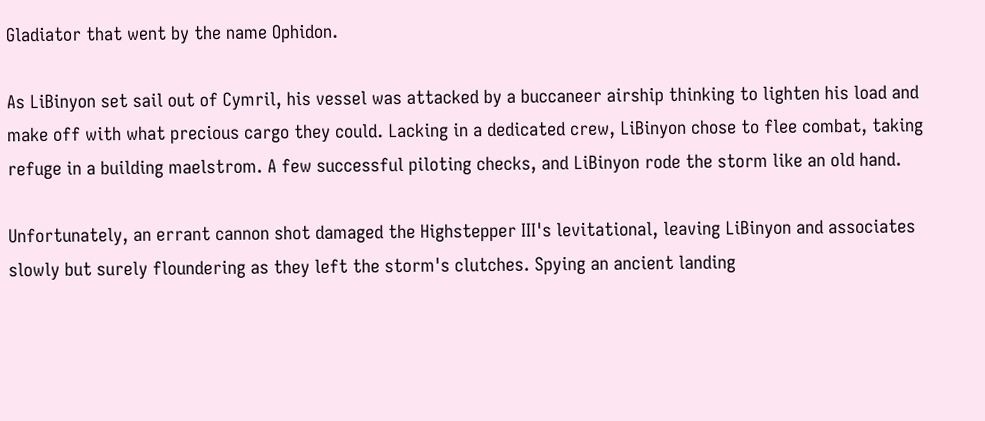Gladiator that went by the name Ophidon.

As LiBinyon set sail out of Cymril, his vessel was attacked by a buccaneer airship thinking to lighten his load and make off with what precious cargo they could. Lacking in a dedicated crew, LiBinyon chose to flee combat, taking refuge in a building maelstrom. A few successful piloting checks, and LiBinyon rode the storm like an old hand.

Unfortunately, an errant cannon shot damaged the Highstepper III's levitational, leaving LiBinyon and associates slowly but surely floundering as they left the storm's clutches. Spying an ancient landing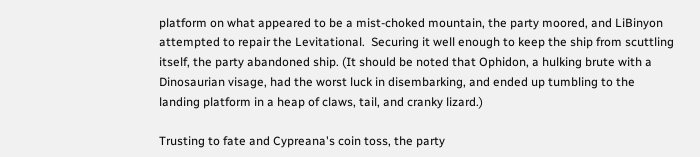platform on what appeared to be a mist-choked mountain, the party moored, and LiBinyon attempted to repair the Levitational.  Securing it well enough to keep the ship from scuttling itself, the party abandoned ship. (It should be noted that Ophidon, a hulking brute with a Dinosaurian visage, had the worst luck in disembarking, and ended up tumbling to the landing platform in a heap of claws, tail, and cranky lizard.)

Trusting to fate and Cypreana's coin toss, the party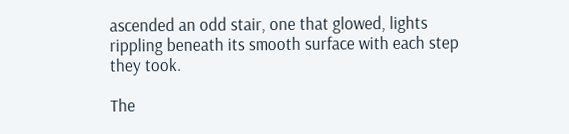ascended an odd stair, one that glowed, lights rippling beneath its smooth surface with each step they took.

The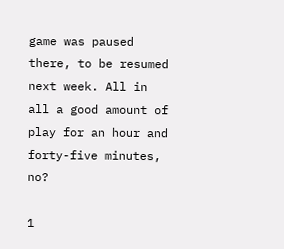game was paused there, to be resumed next week. All in all a good amount of play for an hour and forty-five minutes, no?

1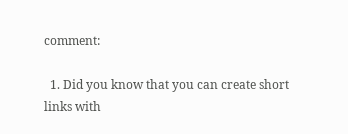comment:

  1. Did you know that you can create short links with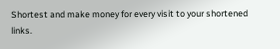Shortest and make money for every visit to your shortened links.